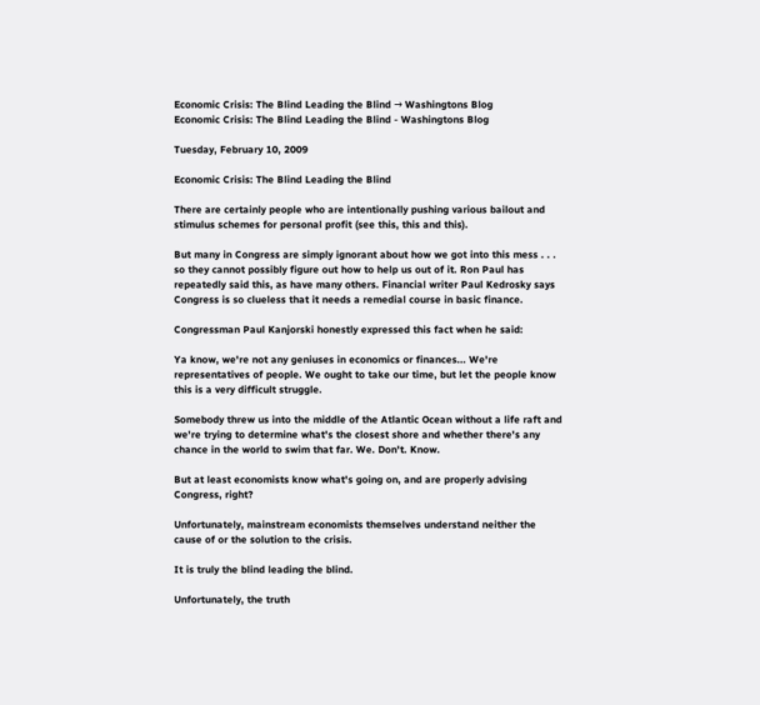Economic Crisis: The Blind Leading the Blind → Washingtons Blog
Economic Crisis: The Blind Leading the Blind - Washingtons Blog

Tuesday, February 10, 2009

Economic Crisis: The Blind Leading the Blind

There are certainly people who are intentionally pushing various bailout and stimulus schemes for personal profit (see this, this and this).

But many in Congress are simply ignorant about how we got into this mess . . . so they cannot possibly figure out how to help us out of it. Ron Paul has repeatedly said this, as have many others. Financial writer Paul Kedrosky says Congress is so clueless that it needs a remedial course in basic finance.

Congressman Paul Kanjorski honestly expressed this fact when he said:

Ya know, we're not any geniuses in economics or finances... We're representatives of people. We ought to take our time, but let the people know this is a very difficult struggle.

Somebody threw us into the middle of the Atlantic Ocean without a life raft and we're trying to determine what's the closest shore and whether there's any chance in the world to swim that far. We. Don't. Know.

But at least economists know what's going on, and are properly advising Congress, right?

Unfortunately, mainstream economists themselves understand neither the cause of or the solution to the crisis.

It is truly the blind leading the blind.

Unfortunately, the truth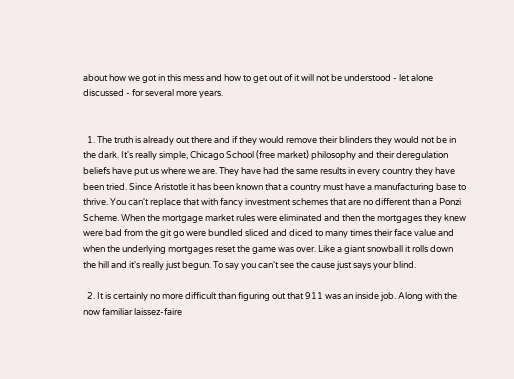about how we got in this mess and how to get out of it will not be understood - let alone discussed - for several more years.


  1. The truth is already out there and if they would remove their blinders they would not be in the dark. It's really simple, Chicago School (free market) philosophy and their deregulation beliefs have put us where we are. They have had the same results in every country they have been tried. Since Aristotle it has been known that a country must have a manufacturing base to thrive. You can't replace that with fancy investment schemes that are no different than a Ponzi Scheme. When the mortgage market rules were eliminated and then the mortgages they knew were bad from the git go were bundled sliced and diced to many times their face value and when the underlying mortgages reset the game was over. Like a giant snowball it rolls down the hill and it's really just begun. To say you can't see the cause just says your blind.

  2. It is certainly no more difficult than figuring out that 911 was an inside job. Along with the now familiar laissez-faire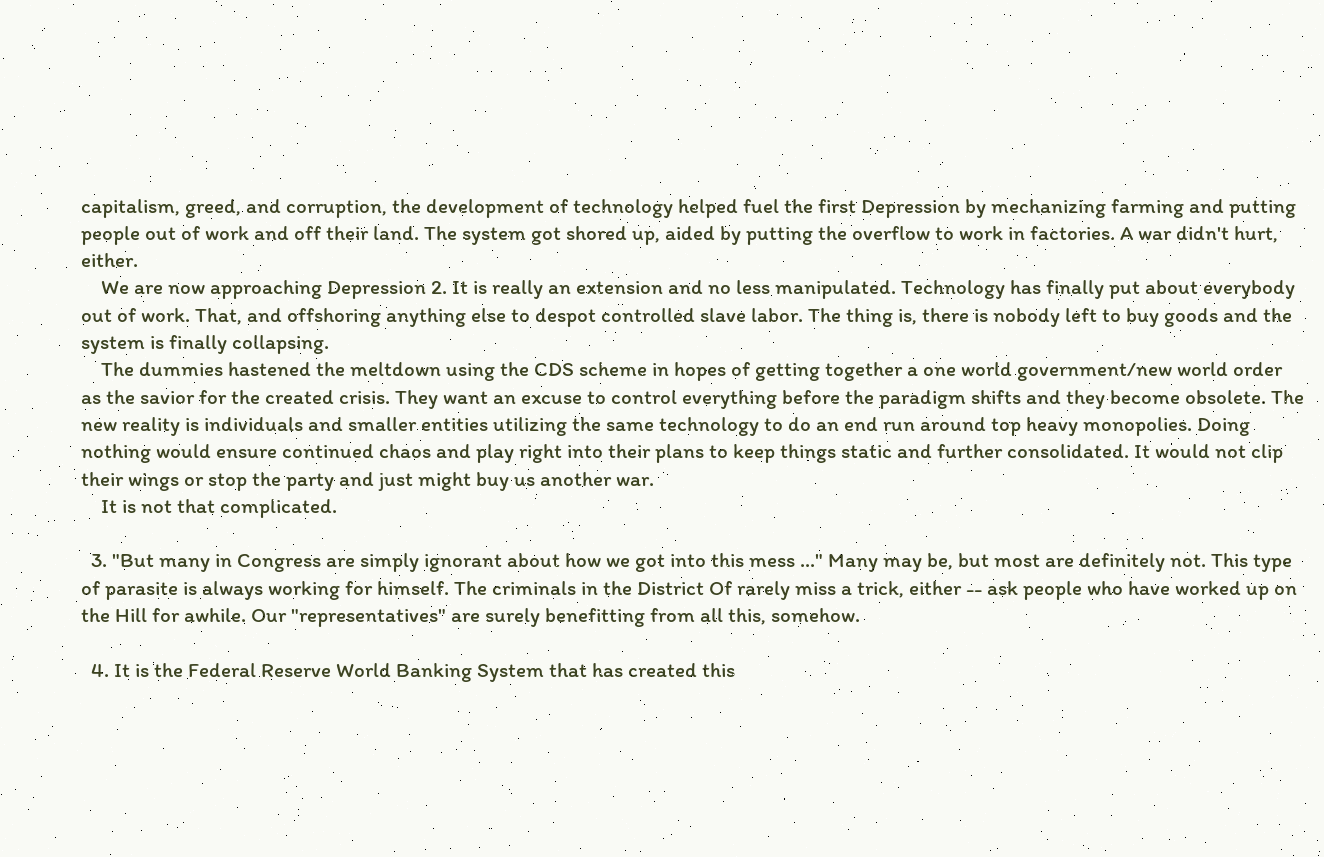capitalism, greed, and corruption, the development of technology helped fuel the first Depression by mechanizing farming and putting people out of work and off their land. The system got shored up, aided by putting the overflow to work in factories. A war didn't hurt, either.
    We are now approaching Depression 2. It is really an extension and no less manipulated. Technology has finally put about everybody out of work. That, and offshoring anything else to despot controlled slave labor. The thing is, there is nobody left to buy goods and the system is finally collapsing.
    The dummies hastened the meltdown using the CDS scheme in hopes of getting together a one world government/new world order as the savior for the created crisis. They want an excuse to control everything before the paradigm shifts and they become obsolete. The new reality is individuals and smaller entities utilizing the same technology to do an end run around top heavy monopolies. Doing nothing would ensure continued chaos and play right into their plans to keep things static and further consolidated. It would not clip their wings or stop the party and just might buy us another war.
    It is not that complicated.

  3. "But many in Congress are simply ignorant about how we got into this mess ..." Many may be, but most are definitely not. This type of parasite is always working for himself. The criminals in the District Of rarely miss a trick, either -- ask people who have worked up on the Hill for awhile. Our "representatives" are surely benefitting from all this, somehow.

  4. It is the Federal Reserve World Banking System that has created this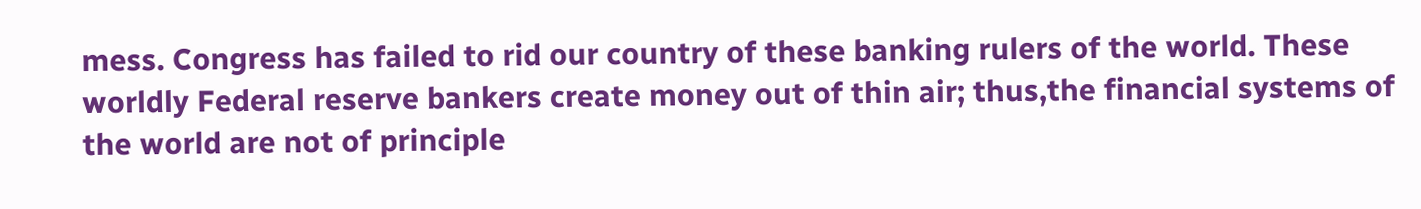mess. Congress has failed to rid our country of these banking rulers of the world. These worldly Federal reserve bankers create money out of thin air; thus,the financial systems of the world are not of principle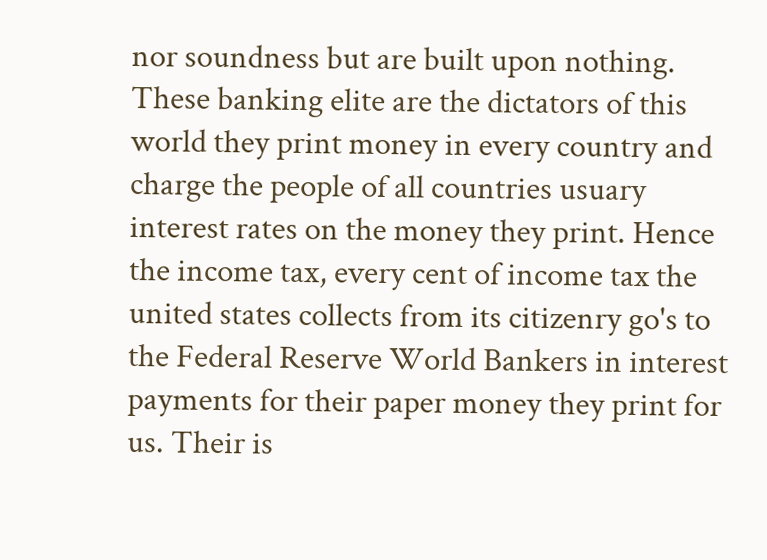nor soundness but are built upon nothing. These banking elite are the dictators of this world they print money in every country and charge the people of all countries usuary interest rates on the money they print. Hence the income tax, every cent of income tax the united states collects from its citizenry go's to the Federal Reserve World Bankers in interest payments for their paper money they print for us. Their is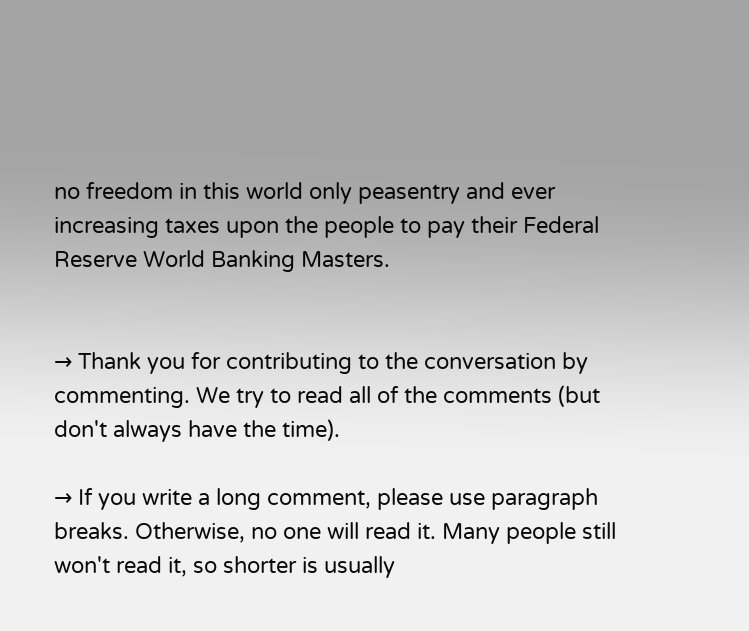no freedom in this world only peasentry and ever increasing taxes upon the people to pay their Federal Reserve World Banking Masters.


→ Thank you for contributing to the conversation by commenting. We try to read all of the comments (but don't always have the time).

→ If you write a long comment, please use paragraph breaks. Otherwise, no one will read it. Many people still won't read it, so shorter is usually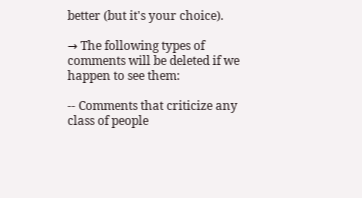better (but it's your choice).

→ The following types of comments will be deleted if we happen to see them:

-- Comments that criticize any class of people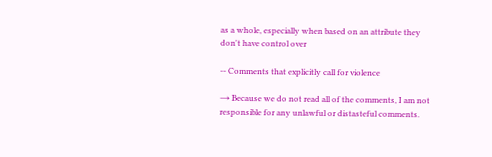as a whole, especially when based on an attribute they don't have control over

-- Comments that explicitly call for violence

→ Because we do not read all of the comments, I am not responsible for any unlawful or distasteful comments.